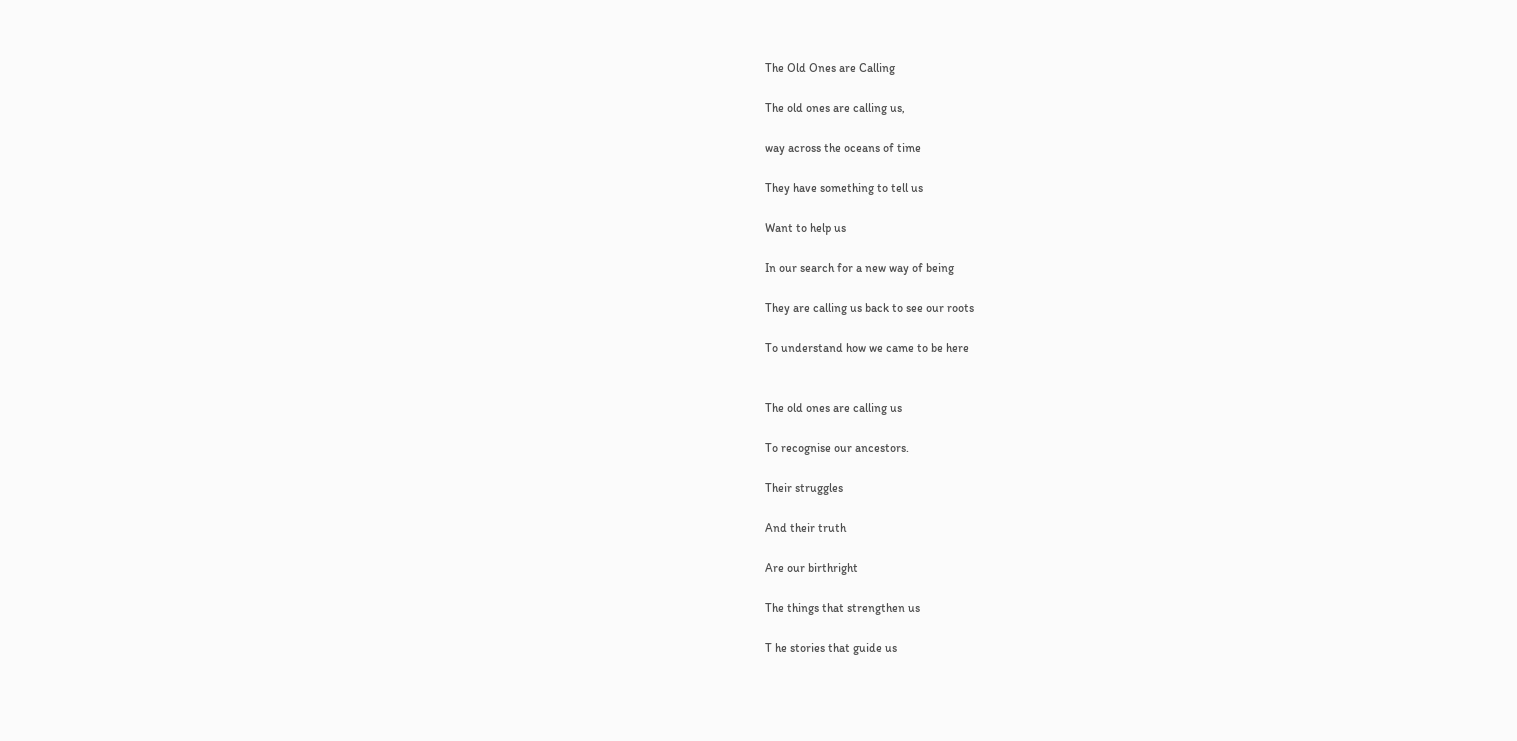The Old Ones are Calling

The old ones are calling us,

way across the oceans of time

They have something to tell us

Want to help us

In our search for a new way of being

They are calling us back to see our roots

To understand how we came to be here


The old ones are calling us

To recognise our ancestors.

Their struggles

And their truth

Are our birthright

The things that strengthen us

T he stories that guide us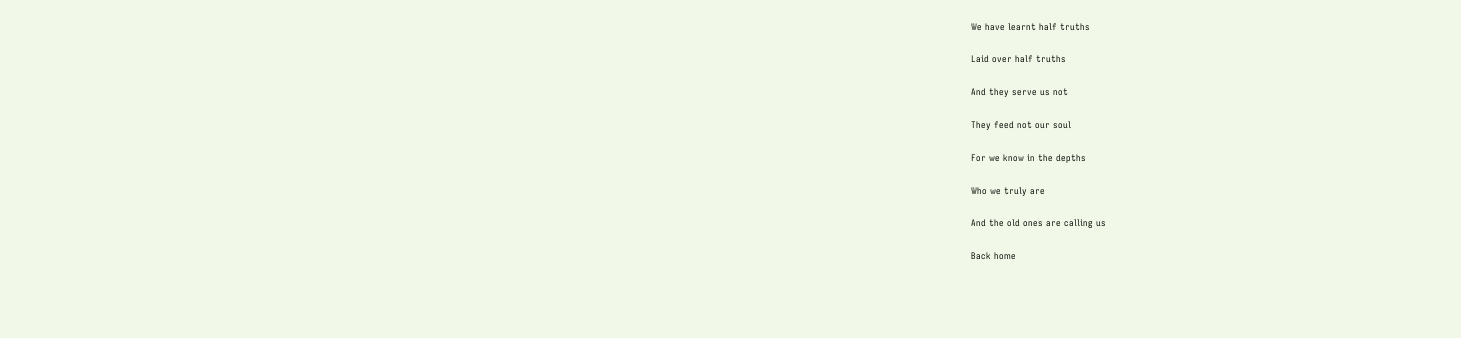We have learnt half truths

Laid over half truths

And they serve us not

They feed not our soul

For we know in the depths

Who we truly are

And the old ones are calling us

Back home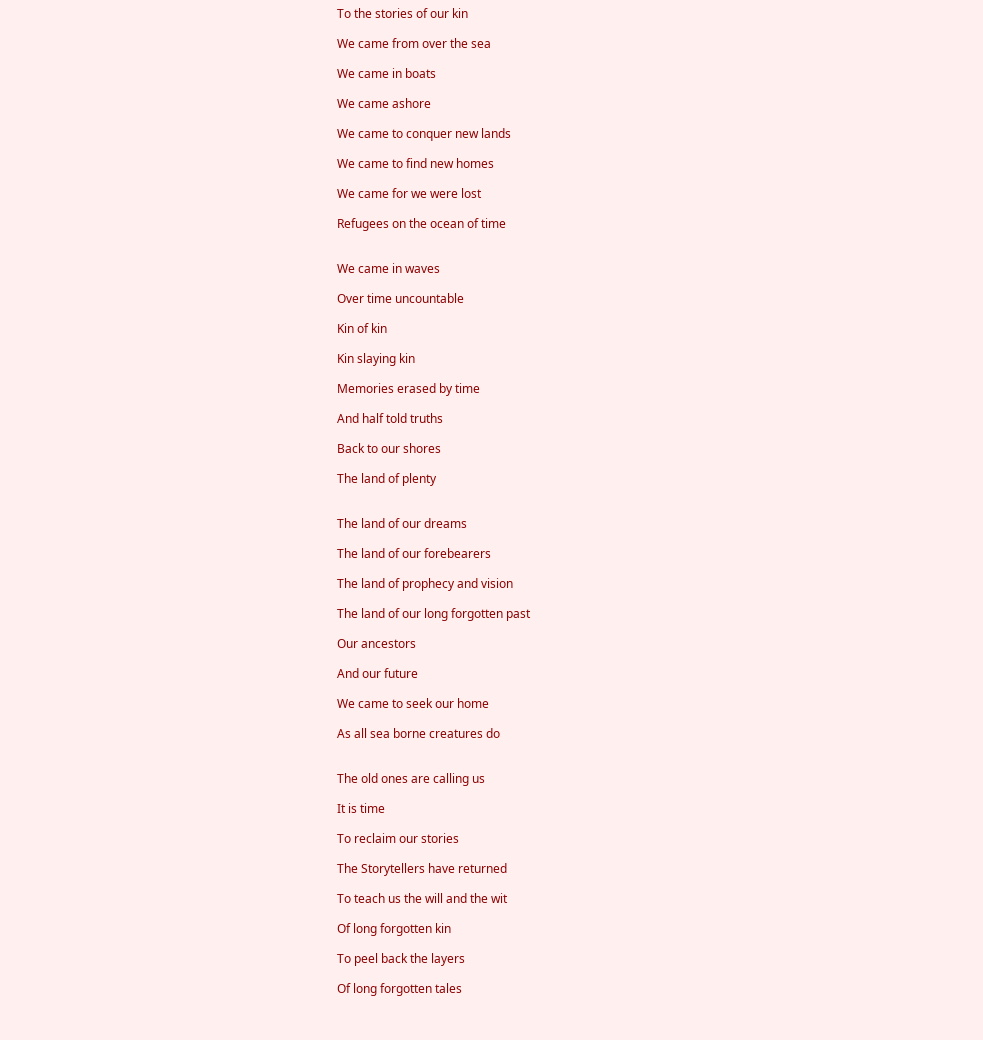To the stories of our kin

We came from over the sea

We came in boats

We came ashore

We came to conquer new lands

We came to find new homes

We came for we were lost

Refugees on the ocean of time


We came in waves

Over time uncountable

Kin of kin

Kin slaying kin

Memories erased by time

And half told truths

Back to our shores

The land of plenty


The land of our dreams

The land of our forebearers

The land of prophecy and vision

The land of our long forgotten past

Our ancestors

And our future

We came to seek our home

As all sea borne creatures do


The old ones are calling us

It is time

To reclaim our stories

The Storytellers have returned

To teach us the will and the wit

Of long forgotten kin

To peel back the layers

Of long forgotten tales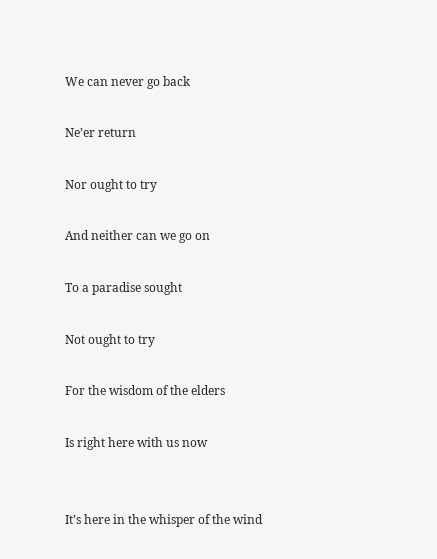We can never go back

Ne’er return

Nor ought to try

And neither can we go on

To a paradise sought

Not ought to try

For the wisdom of the elders

Is right here with us now


It’s here in the whisper of the wind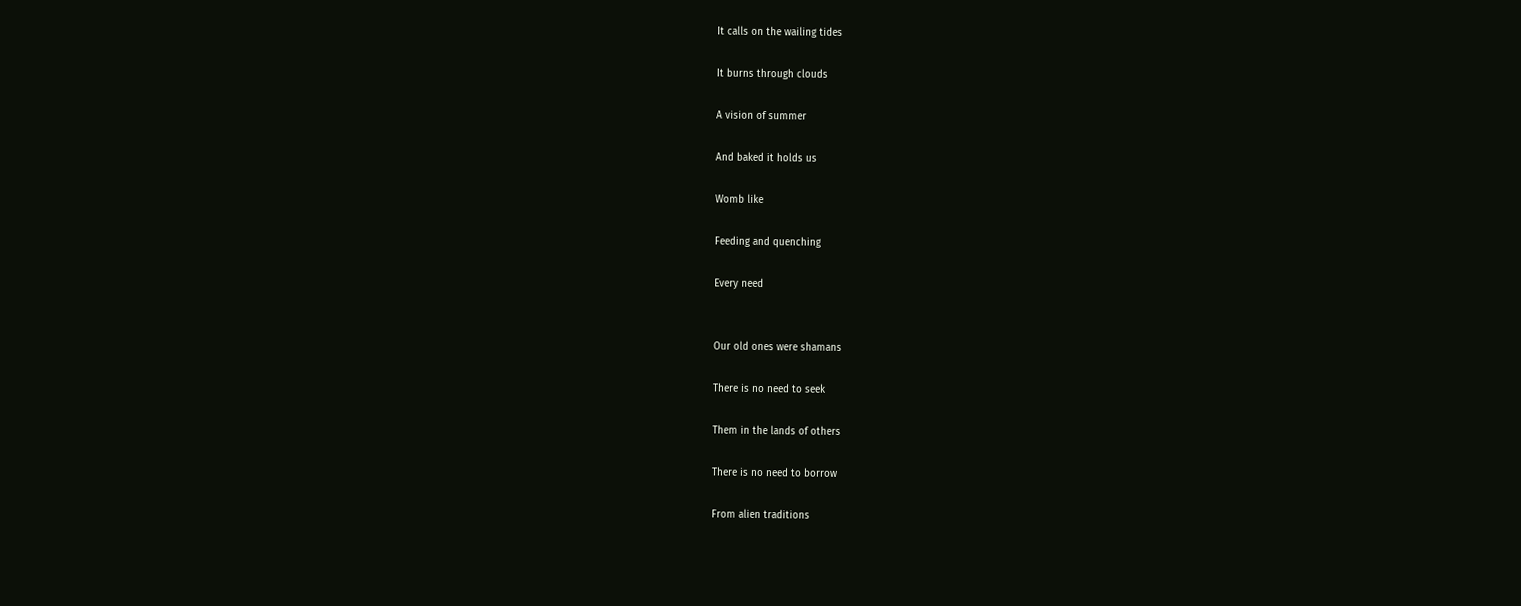It calls on the wailing tides

It burns through clouds

A vision of summer

And baked it holds us

Womb like

Feeding and quenching

Every need


Our old ones were shamans

There is no need to seek

Them in the lands of others

There is no need to borrow

From alien traditions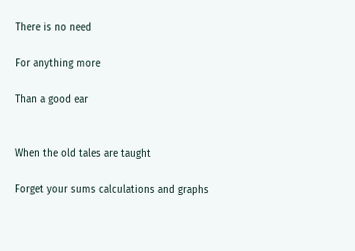There is no need

For anything more

Than a good ear


When the old tales are taught

Forget your sums calculations and graphs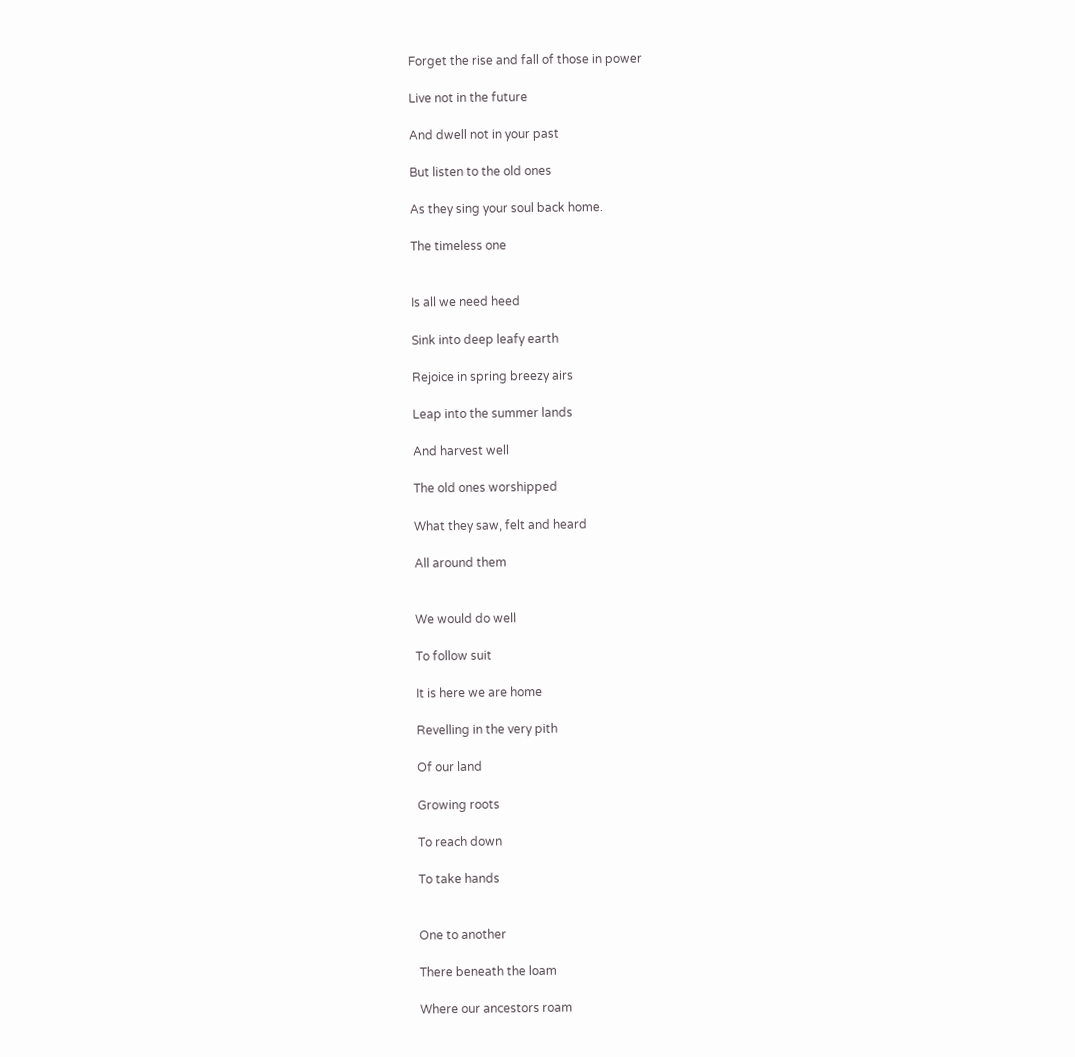Forget the rise and fall of those in power

Live not in the future

And dwell not in your past

But listen to the old ones

As they sing your soul back home.

The timeless one


Is all we need heed

Sink into deep leafy earth

Rejoice in spring breezy airs

Leap into the summer lands

And harvest well

The old ones worshipped

What they saw, felt and heard

All around them


We would do well

To follow suit

It is here we are home

Revelling in the very pith

Of our land

Growing roots

To reach down

To take hands


One to another

There beneath the loam

Where our ancestors roam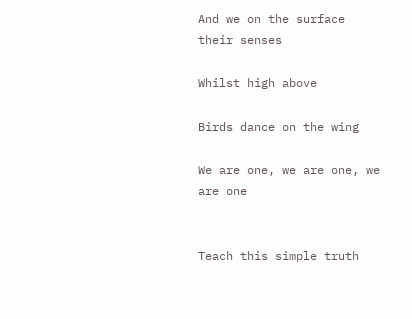And we on the surface their senses

Whilst high above

Birds dance on the wing

We are one, we are one, we are one


Teach this simple truth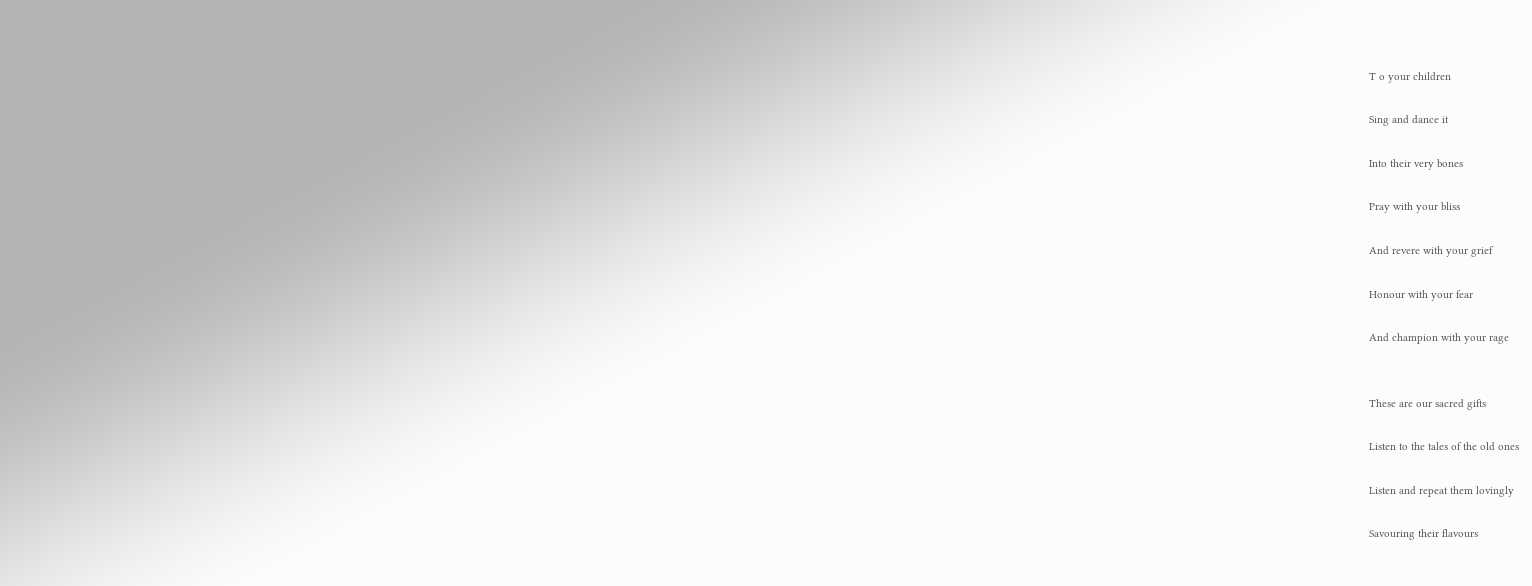T o your children

Sing and dance it

Into their very bones

Pray with your bliss

And revere with your grief

Honour with your fear

And champion with your rage


These are our sacred gifts

Listen to the tales of the old ones

Listen and repeat them lovingly

Savouring their flavours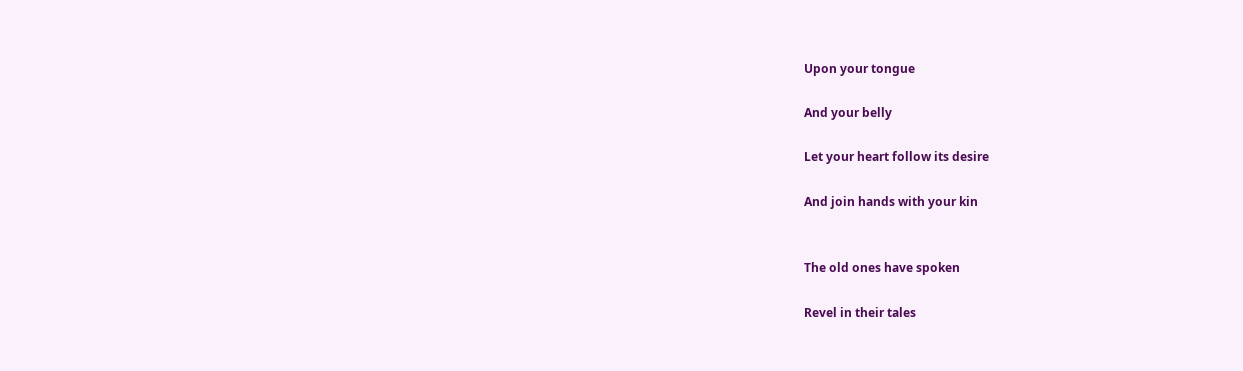Upon your tongue

And your belly

Let your heart follow its desire

And join hands with your kin


The old ones have spoken

Revel in their tales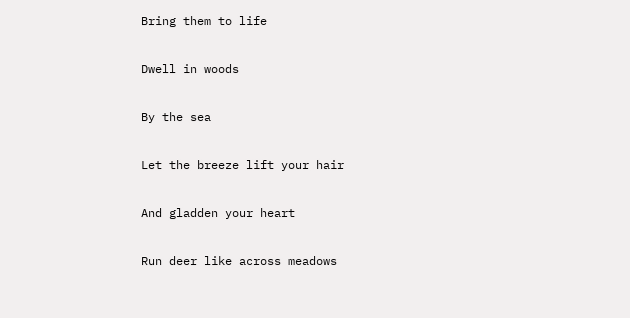Bring them to life

Dwell in woods

By the sea

Let the breeze lift your hair

And gladden your heart

Run deer like across meadows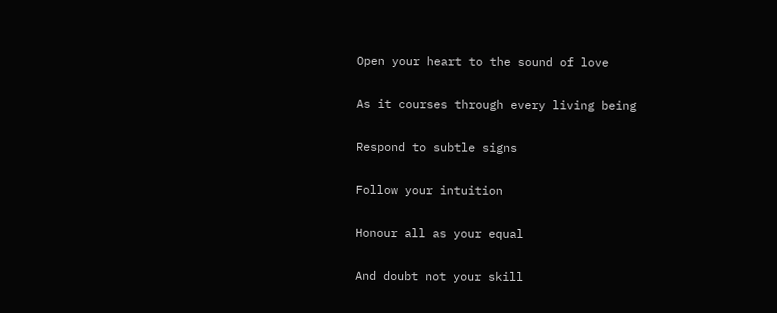Open your heart to the sound of love

As it courses through every living being

Respond to subtle signs

Follow your intuition

Honour all as your equal

And doubt not your skill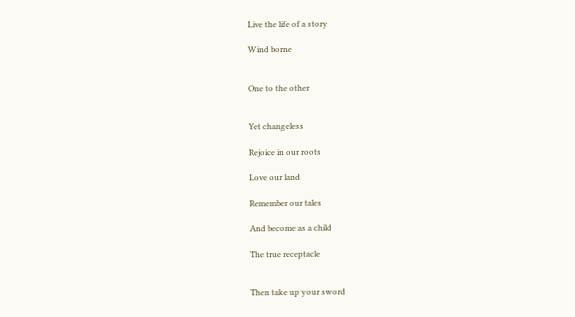Live the life of a story

Wind borne


One to the other


Yet changeless

Rejoice in our roots

Love our land

Remember our tales

And become as a child

The true receptacle


Then take up your sword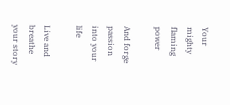Your mighty flaming power

And forge passion into your life

Live and breathe your story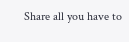Share all you have to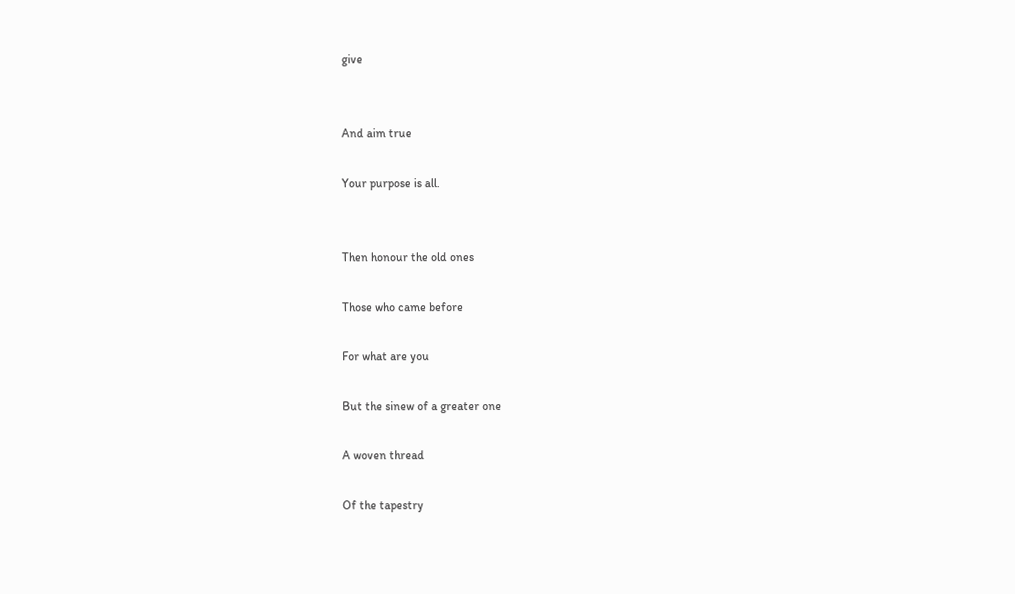give


And aim true

Your purpose is all.


Then honour the old ones

Those who came before

For what are you

But the sinew of a greater one

A woven thread

Of the tapestry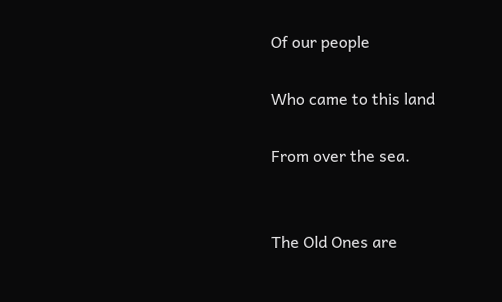Of our people

Who came to this land

From over the sea.


The Old Ones are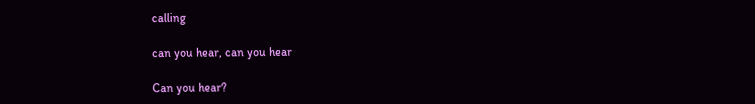calling

can you hear, can you hear

Can you hear?